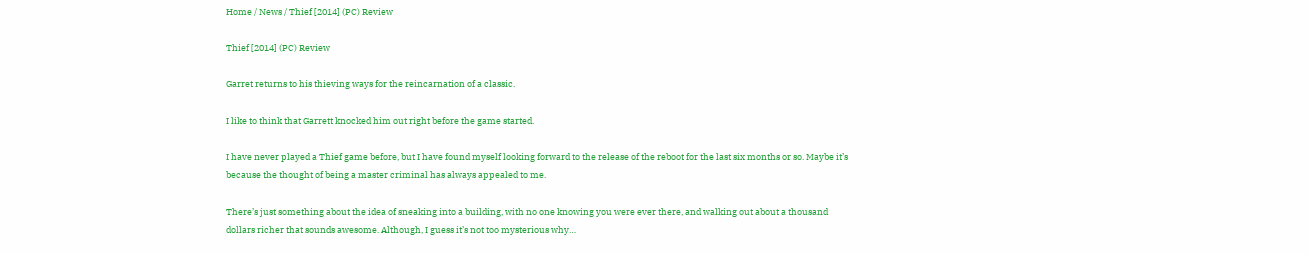Home / News / Thief [2014] (PC) Review

Thief [2014] (PC) Review

Garret returns to his thieving ways for the reincarnation of a classic.

I like to think that Garrett knocked him out right before the game started.

I have never played a Thief game before, but I have found myself looking forward to the release of the reboot for the last six months or so. Maybe it’s because the thought of being a master criminal has always appealed to me.

There’s just something about the idea of sneaking into a building, with no one knowing you were ever there, and walking out about a thousand dollars richer that sounds awesome. Although, I guess it’s not too mysterious why…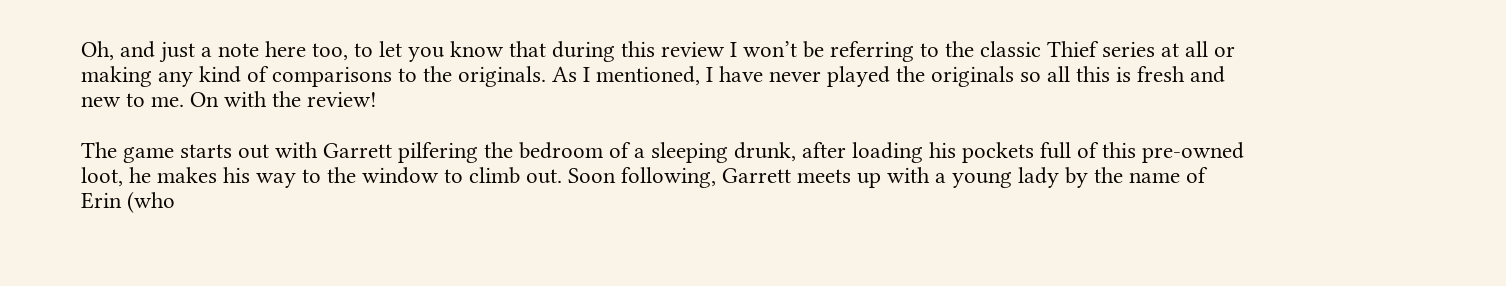Oh, and just a note here too, to let you know that during this review I won’t be referring to the classic Thief series at all or making any kind of comparisons to the originals. As I mentioned, I have never played the originals so all this is fresh and new to me. On with the review!

The game starts out with Garrett pilfering the bedroom of a sleeping drunk, after loading his pockets full of this pre-owned loot, he makes his way to the window to climb out. Soon following, Garrett meets up with a young lady by the name of Erin (who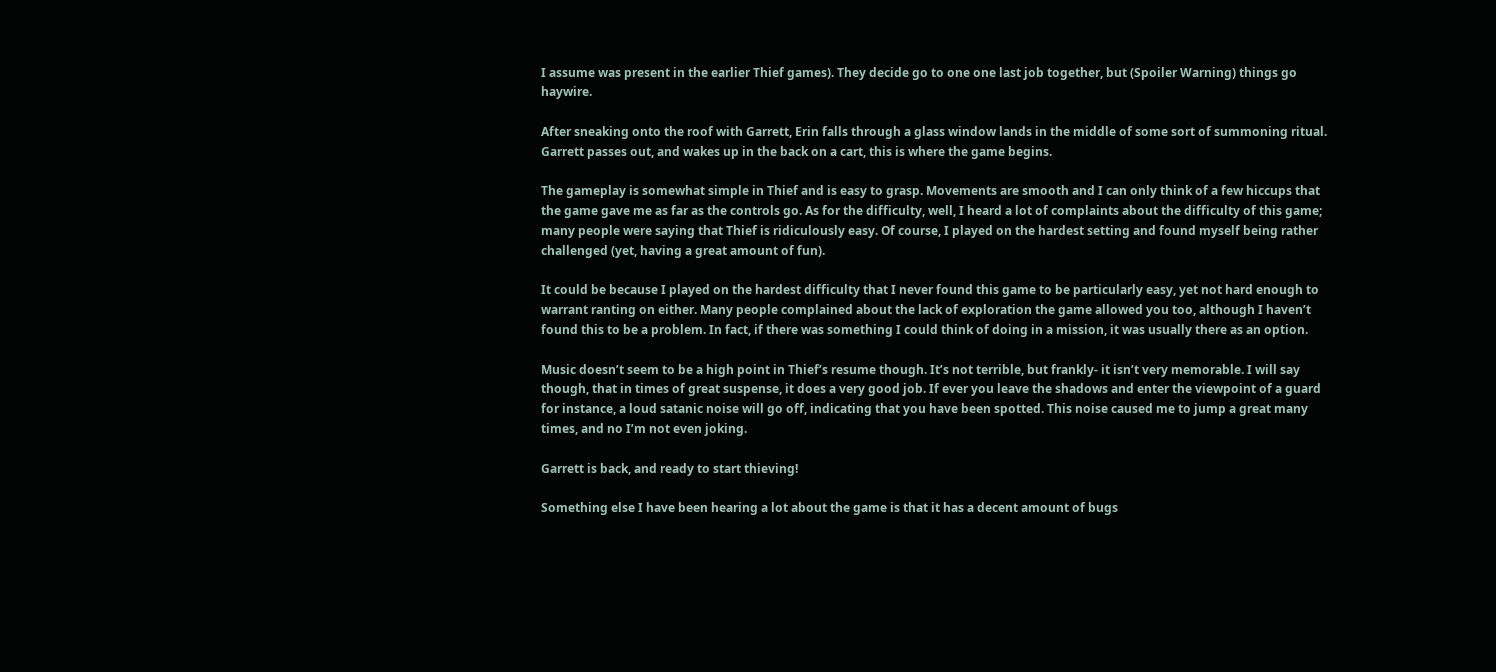I assume was present in the earlier Thief games). They decide go to one one last job together, but (Spoiler Warning) things go haywire.

After sneaking onto the roof with Garrett, Erin falls through a glass window lands in the middle of some sort of summoning ritual. Garrett passes out, and wakes up in the back on a cart, this is where the game begins.

The gameplay is somewhat simple in Thief and is easy to grasp. Movements are smooth and I can only think of a few hiccups that the game gave me as far as the controls go. As for the difficulty, well, I heard a lot of complaints about the difficulty of this game; many people were saying that Thief is ridiculously easy. Of course, I played on the hardest setting and found myself being rather challenged (yet, having a great amount of fun).

It could be because I played on the hardest difficulty that I never found this game to be particularly easy, yet not hard enough to warrant ranting on either. Many people complained about the lack of exploration the game allowed you too, although I haven’t found this to be a problem. In fact, if there was something I could think of doing in a mission, it was usually there as an option.

Music doesn’t seem to be a high point in Thief’s resume though. It’s not terrible, but frankly- it isn’t very memorable. I will say though, that in times of great suspense, it does a very good job. If ever you leave the shadows and enter the viewpoint of a guard for instance, a loud satanic noise will go off, indicating that you have been spotted. This noise caused me to jump a great many times, and no I’m not even joking.

Garrett is back, and ready to start thieving!

Something else I have been hearing a lot about the game is that it has a decent amount of bugs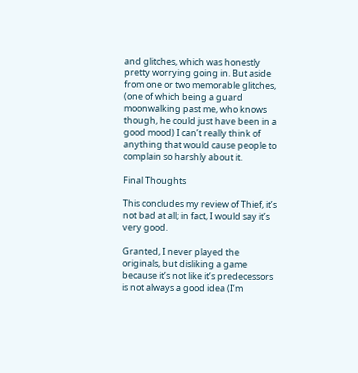and glitches, which was honestly pretty worrying going in. But aside from one or two memorable glitches, (one of which being a guard moonwalking past me, who knows though, he could just have been in a good mood) I can’t really think of anything that would cause people to complain so harshly about it.

Final Thoughts

This concludes my review of Thief, it’s not bad at all; in fact, I would say it’s very good.

Granted, I never played the originals, but disliking a game because it’s not like it’s predecessors is not always a good idea (I’m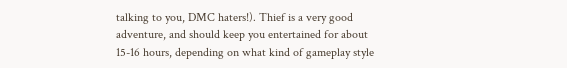talking to you, DMC haters!). Thief is a very good adventure, and should keep you entertained for about 15-16 hours, depending on what kind of gameplay style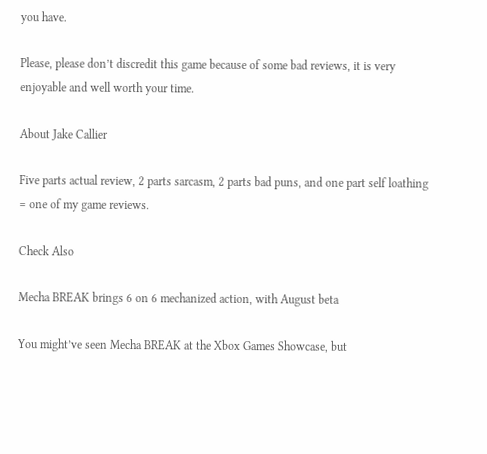you have.

Please, please don’t discredit this game because of some bad reviews, it is very enjoyable and well worth your time.

About Jake Callier

Five parts actual review, 2 parts sarcasm, 2 parts bad puns, and one part self loathing = one of my game reviews.

Check Also

Mecha BREAK brings 6 on 6 mechanized action, with August beta

You might’ve seen Mecha BREAK at the Xbox Games Showcase, but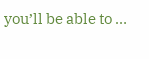you’ll be able to …